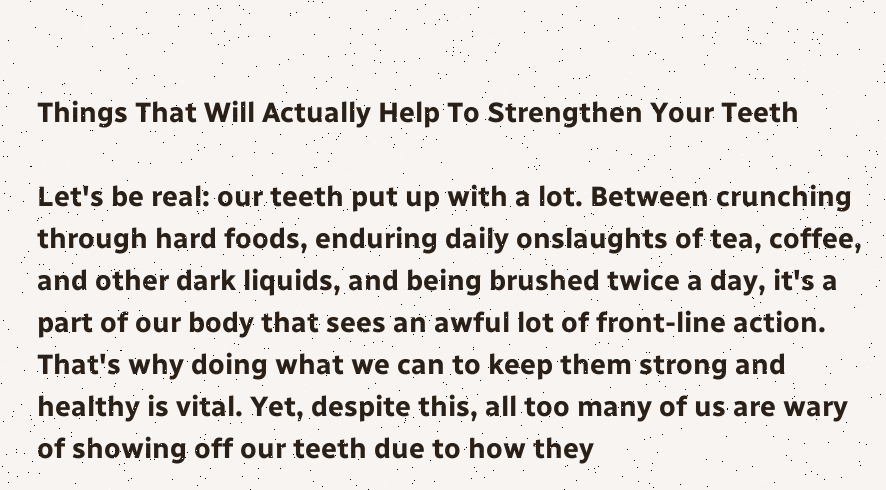Things That Will Actually Help To Strengthen Your Teeth

Let's be real: our teeth put up with a lot. Between crunching through hard foods, enduring daily onslaughts of tea, coffee, and other dark liquids, and being brushed twice a day, it's a part of our body that sees an awful lot of front-line action. That's why doing what we can to keep them strong and healthy is vital. Yet, despite this, all too many of us are wary of showing off our teeth due to how they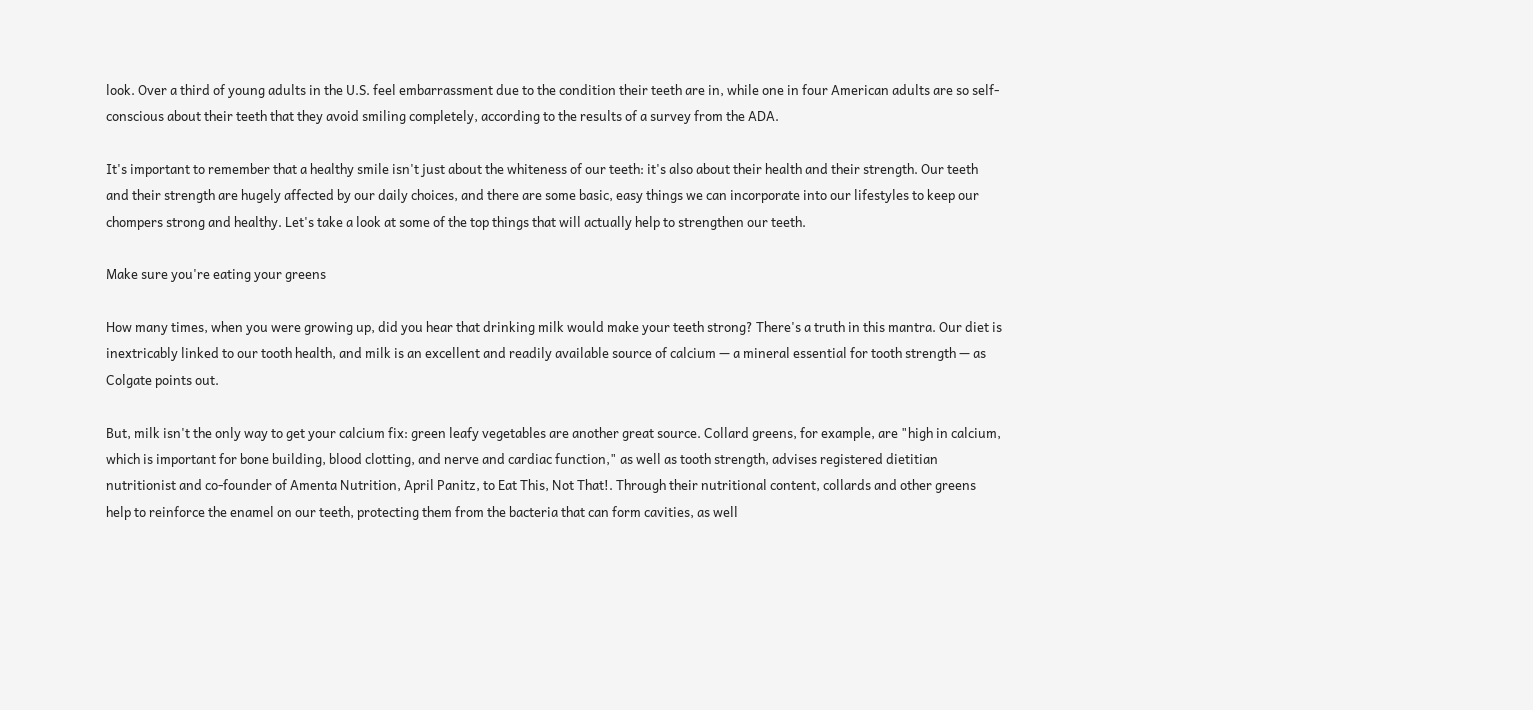look. Over a third of young adults in the U.S. feel embarrassment due to the condition their teeth are in, while one in four American adults are so self-conscious about their teeth that they avoid smiling completely, according to the results of a survey from the ADA.

It's important to remember that a healthy smile isn't just about the whiteness of our teeth: it's also about their health and their strength. Our teeth and their strength are hugely affected by our daily choices, and there are some basic, easy things we can incorporate into our lifestyles to keep our chompers strong and healthy. Let's take a look at some of the top things that will actually help to strengthen our teeth.

Make sure you're eating your greens

How many times, when you were growing up, did you hear that drinking milk would make your teeth strong? There's a truth in this mantra. Our diet is inextricably linked to our tooth health, and milk is an excellent and readily available source of calcium — a mineral essential for tooth strength — as Colgate points out.

But, milk isn't the only way to get your calcium fix: green leafy vegetables are another great source. Collard greens, for example, are "high in calcium, which is important for bone building, blood clotting, and nerve and cardiac function," as well as tooth strength, advises registered dietitian nutritionist and co-founder of Amenta Nutrition, April Panitz, to Eat This, Not That!. Through their nutritional content, collards and other greens help to reinforce the enamel on our teeth, protecting them from the bacteria that can form cavities, as well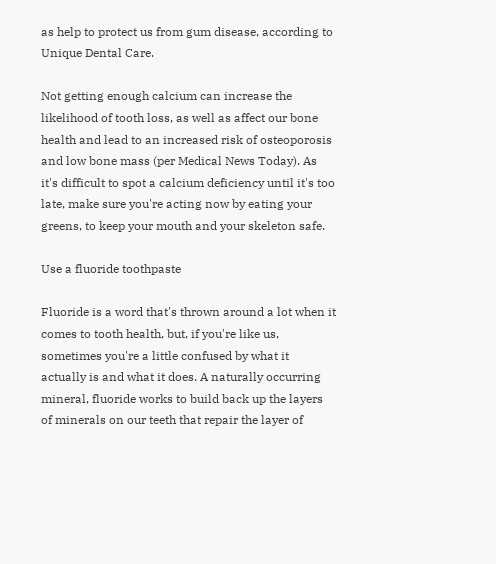as help to protect us from gum disease, according to Unique Dental Care.

Not getting enough calcium can increase the likelihood of tooth loss, as well as affect our bone health and lead to an increased risk of osteoporosis and low bone mass (per Medical News Today). As it's difficult to spot a calcium deficiency until it's too late, make sure you're acting now by eating your greens, to keep your mouth and your skeleton safe.

Use a fluoride toothpaste

Fluoride is a word that's thrown around a lot when it comes to tooth health, but, if you're like us, sometimes you're a little confused by what it actually is and what it does. A naturally occurring mineral, fluoride works to build back up the layers of minerals on our teeth that repair the layer of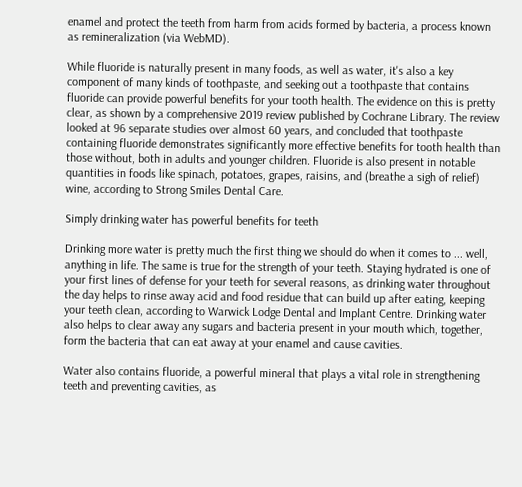enamel and protect the teeth from harm from acids formed by bacteria, a process known as remineralization (via WebMD).

While fluoride is naturally present in many foods, as well as water, it's also a key component of many kinds of toothpaste, and seeking out a toothpaste that contains fluoride can provide powerful benefits for your tooth health. The evidence on this is pretty clear, as shown by a comprehensive 2019 review published by Cochrane Library. The review looked at 96 separate studies over almost 60 years, and concluded that toothpaste containing fluoride demonstrates significantly more effective benefits for tooth health than those without, both in adults and younger children. Fluoride is also present in notable quantities in foods like spinach, potatoes, grapes, raisins, and (breathe a sigh of relief) wine, according to Strong Smiles Dental Care.

Simply drinking water has powerful benefits for teeth

Drinking more water is pretty much the first thing we should do when it comes to ... well, anything in life. The same is true for the strength of your teeth. Staying hydrated is one of your first lines of defense for your teeth for several reasons, as drinking water throughout the day helps to rinse away acid and food residue that can build up after eating, keeping your teeth clean, according to Warwick Lodge Dental and Implant Centre. Drinking water also helps to clear away any sugars and bacteria present in your mouth which, together, form the bacteria that can eat away at your enamel and cause cavities.

Water also contains fluoride, a powerful mineral that plays a vital role in strengthening teeth and preventing cavities, as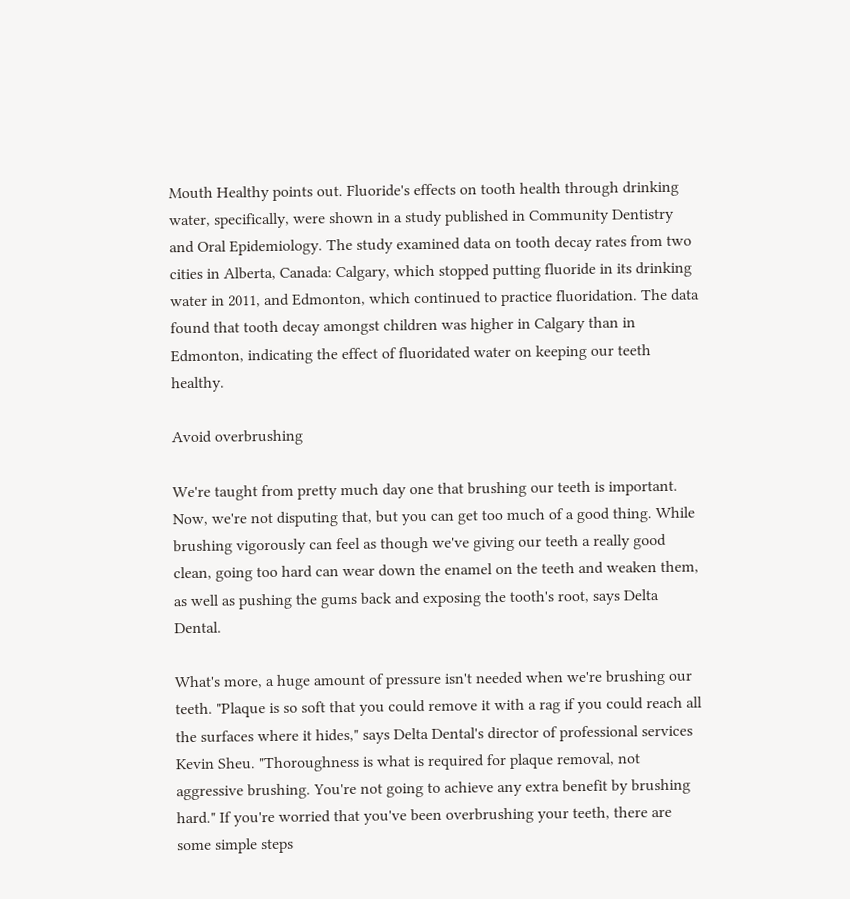Mouth Healthy points out. Fluoride's effects on tooth health through drinking water, specifically, were shown in a study published in Community Dentistry and Oral Epidemiology. The study examined data on tooth decay rates from two cities in Alberta, Canada: Calgary, which stopped putting fluoride in its drinking water in 2011, and Edmonton, which continued to practice fluoridation. The data found that tooth decay amongst children was higher in Calgary than in Edmonton, indicating the effect of fluoridated water on keeping our teeth healthy.

Avoid overbrushing

We're taught from pretty much day one that brushing our teeth is important. Now, we're not disputing that, but you can get too much of a good thing. While brushing vigorously can feel as though we've giving our teeth a really good clean, going too hard can wear down the enamel on the teeth and weaken them, as well as pushing the gums back and exposing the tooth's root, says Delta Dental.

What's more, a huge amount of pressure isn't needed when we're brushing our teeth. "Plaque is so soft that you could remove it with a rag if you could reach all the surfaces where it hides," says Delta Dental's director of professional services Kevin Sheu. "Thoroughness is what is required for plaque removal, not aggressive brushing. You're not going to achieve any extra benefit by brushing hard." If you're worried that you've been overbrushing your teeth, there are some simple steps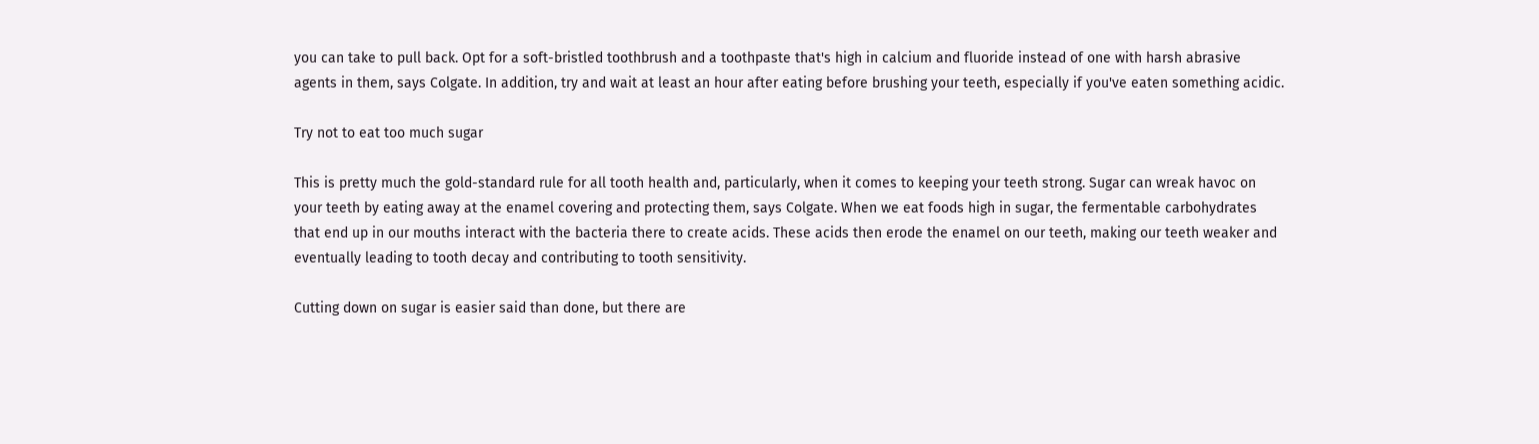you can take to pull back. Opt for a soft-bristled toothbrush and a toothpaste that's high in calcium and fluoride instead of one with harsh abrasive agents in them, says Colgate. In addition, try and wait at least an hour after eating before brushing your teeth, especially if you've eaten something acidic.

Try not to eat too much sugar

This is pretty much the gold-standard rule for all tooth health and, particularly, when it comes to keeping your teeth strong. Sugar can wreak havoc on your teeth by eating away at the enamel covering and protecting them, says Colgate. When we eat foods high in sugar, the fermentable carbohydrates that end up in our mouths interact with the bacteria there to create acids. These acids then erode the enamel on our teeth, making our teeth weaker and eventually leading to tooth decay and contributing to tooth sensitivity.

Cutting down on sugar is easier said than done, but there are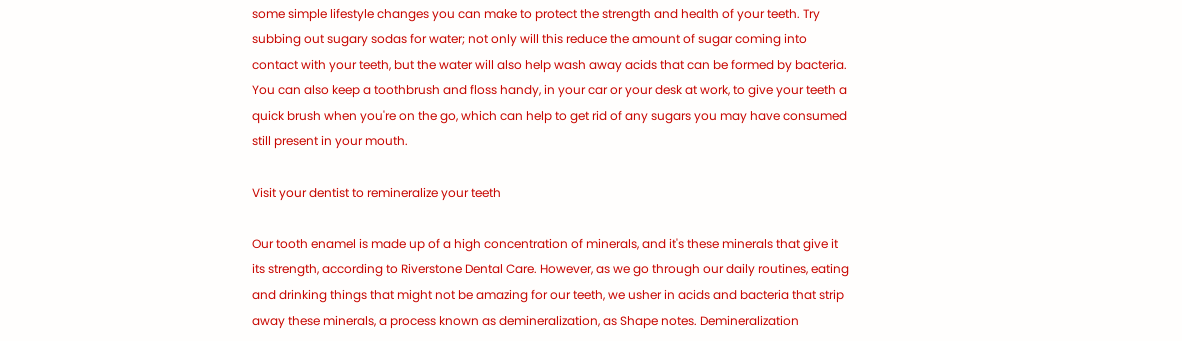some simple lifestyle changes you can make to protect the strength and health of your teeth. Try subbing out sugary sodas for water; not only will this reduce the amount of sugar coming into contact with your teeth, but the water will also help wash away acids that can be formed by bacteria. You can also keep a toothbrush and floss handy, in your car or your desk at work, to give your teeth a quick brush when you're on the go, which can help to get rid of any sugars you may have consumed still present in your mouth.

Visit your dentist to remineralize your teeth

Our tooth enamel is made up of a high concentration of minerals, and it's these minerals that give it its strength, according to Riverstone Dental Care. However, as we go through our daily routines, eating and drinking things that might not be amazing for our teeth, we usher in acids and bacteria that strip away these minerals, a process known as demineralization, as Shape notes. Demineralization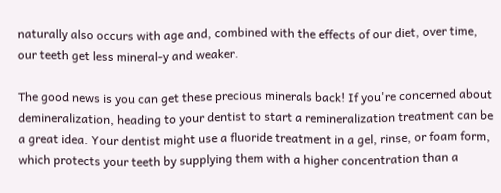naturally also occurs with age and, combined with the effects of our diet, over time, our teeth get less mineral-y and weaker.

The good news is you can get these precious minerals back! If you're concerned about demineralization, heading to your dentist to start a remineralization treatment can be a great idea. Your dentist might use a fluoride treatment in a gel, rinse, or foam form, which protects your teeth by supplying them with a higher concentration than a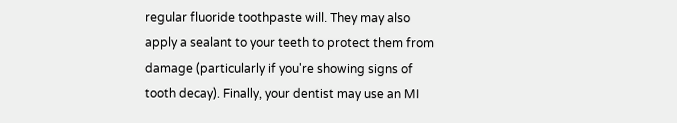regular fluoride toothpaste will. They may also apply a sealant to your teeth to protect them from damage (particularly if you're showing signs of tooth decay). Finally, your dentist may use an MI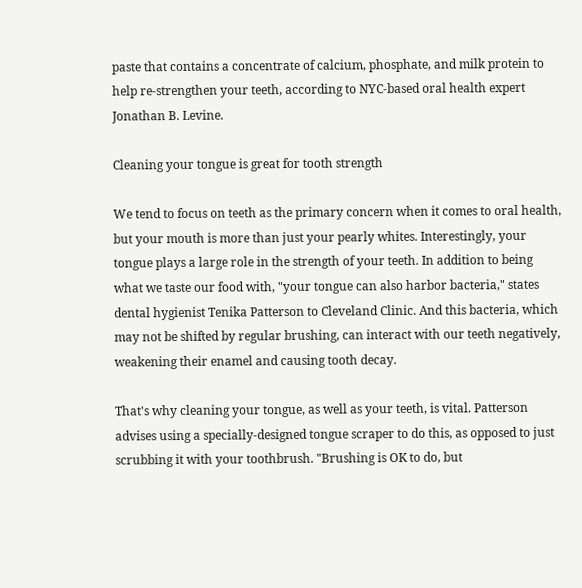paste that contains a concentrate of calcium, phosphate, and milk protein to help re-strengthen your teeth, according to NYC-based oral health expert Jonathan B. Levine.

Cleaning your tongue is great for tooth strength

We tend to focus on teeth as the primary concern when it comes to oral health, but your mouth is more than just your pearly whites. Interestingly, your tongue plays a large role in the strength of your teeth. In addition to being what we taste our food with, "your tongue can also harbor bacteria," states dental hygienist Tenika Patterson to Cleveland Clinic. And this bacteria, which may not be shifted by regular brushing, can interact with our teeth negatively, weakening their enamel and causing tooth decay.

That's why cleaning your tongue, as well as your teeth, is vital. Patterson advises using a specially-designed tongue scraper to do this, as opposed to just scrubbing it with your toothbrush. "Brushing is OK to do, but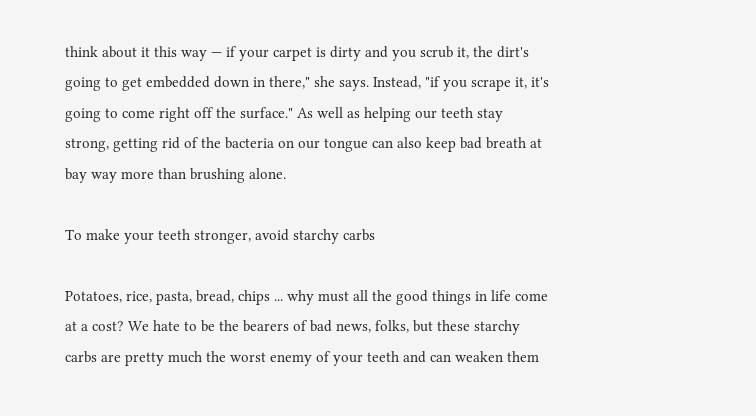think about it this way — if your carpet is dirty and you scrub it, the dirt's going to get embedded down in there," she says. Instead, "if you scrape it, it's going to come right off the surface." As well as helping our teeth stay strong, getting rid of the bacteria on our tongue can also keep bad breath at bay way more than brushing alone.

To make your teeth stronger, avoid starchy carbs

Potatoes, rice, pasta, bread, chips ... why must all the good things in life come at a cost? We hate to be the bearers of bad news, folks, but these starchy carbs are pretty much the worst enemy of your teeth and can weaken them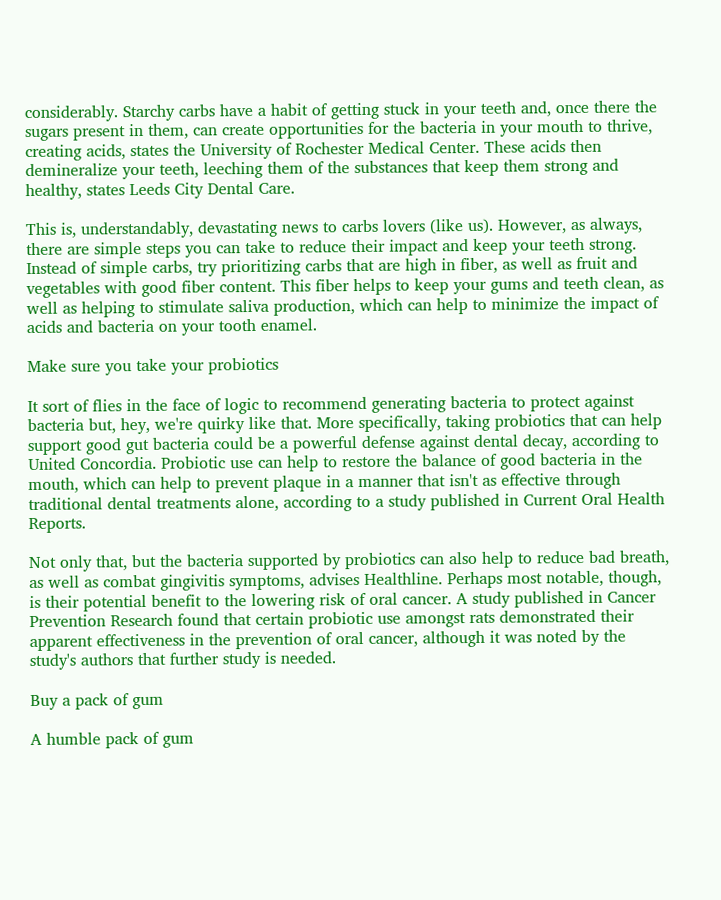considerably. Starchy carbs have a habit of getting stuck in your teeth and, once there the sugars present in them, can create opportunities for the bacteria in your mouth to thrive, creating acids, states the University of Rochester Medical Center. These acids then demineralize your teeth, leeching them of the substances that keep them strong and healthy, states Leeds City Dental Care.

This is, understandably, devastating news to carbs lovers (like us). However, as always, there are simple steps you can take to reduce their impact and keep your teeth strong. Instead of simple carbs, try prioritizing carbs that are high in fiber, as well as fruit and vegetables with good fiber content. This fiber helps to keep your gums and teeth clean, as well as helping to stimulate saliva production, which can help to minimize the impact of acids and bacteria on your tooth enamel.

Make sure you take your probiotics

It sort of flies in the face of logic to recommend generating bacteria to protect against bacteria but, hey, we're quirky like that. More specifically, taking probiotics that can help support good gut bacteria could be a powerful defense against dental decay, according to United Concordia. Probiotic use can help to restore the balance of good bacteria in the mouth, which can help to prevent plaque in a manner that isn't as effective through traditional dental treatments alone, according to a study published in Current Oral Health Reports.

Not only that, but the bacteria supported by probiotics can also help to reduce bad breath, as well as combat gingivitis symptoms, advises Healthline. Perhaps most notable, though, is their potential benefit to the lowering risk of oral cancer. A study published in Cancer Prevention Research found that certain probiotic use amongst rats demonstrated their apparent effectiveness in the prevention of oral cancer, although it was noted by the study's authors that further study is needed.

Buy a pack of gum

A humble pack of gum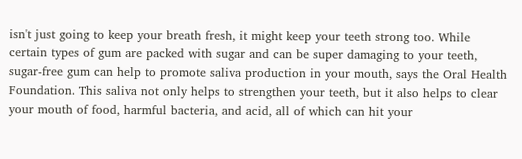isn't just going to keep your breath fresh, it might keep your teeth strong too. While certain types of gum are packed with sugar and can be super damaging to your teeth, sugar-free gum can help to promote saliva production in your mouth, says the Oral Health Foundation. This saliva not only helps to strengthen your teeth, but it also helps to clear your mouth of food, harmful bacteria, and acid, all of which can hit your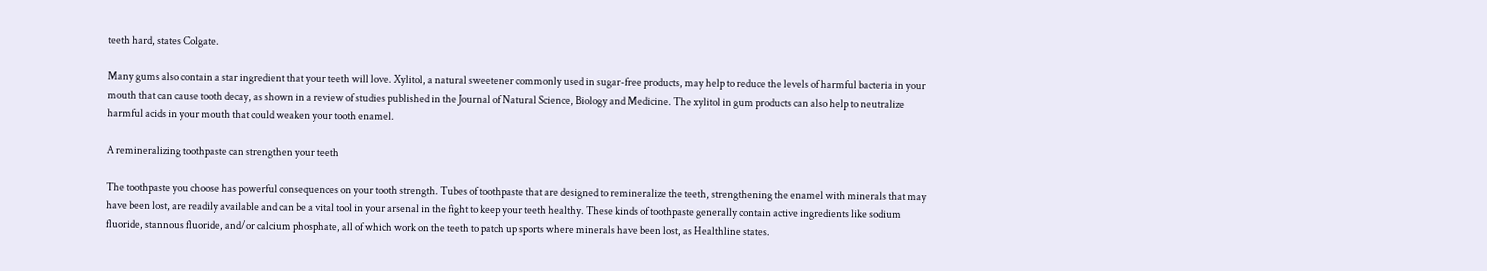teeth hard, states Colgate.

Many gums also contain a star ingredient that your teeth will love. Xylitol, a natural sweetener commonly used in sugar-free products, may help to reduce the levels of harmful bacteria in your mouth that can cause tooth decay, as shown in a review of studies published in the Journal of Natural Science, Biology and Medicine. The xylitol in gum products can also help to neutralize harmful acids in your mouth that could weaken your tooth enamel.

A remineralizing toothpaste can strengthen your teeth

The toothpaste you choose has powerful consequences on your tooth strength. Tubes of toothpaste that are designed to remineralize the teeth, strengthening the enamel with minerals that may have been lost, are readily available and can be a vital tool in your arsenal in the fight to keep your teeth healthy. These kinds of toothpaste generally contain active ingredients like sodium fluoride, stannous fluoride, and/or calcium phosphate, all of which work on the teeth to patch up sports where minerals have been lost, as Healthline states.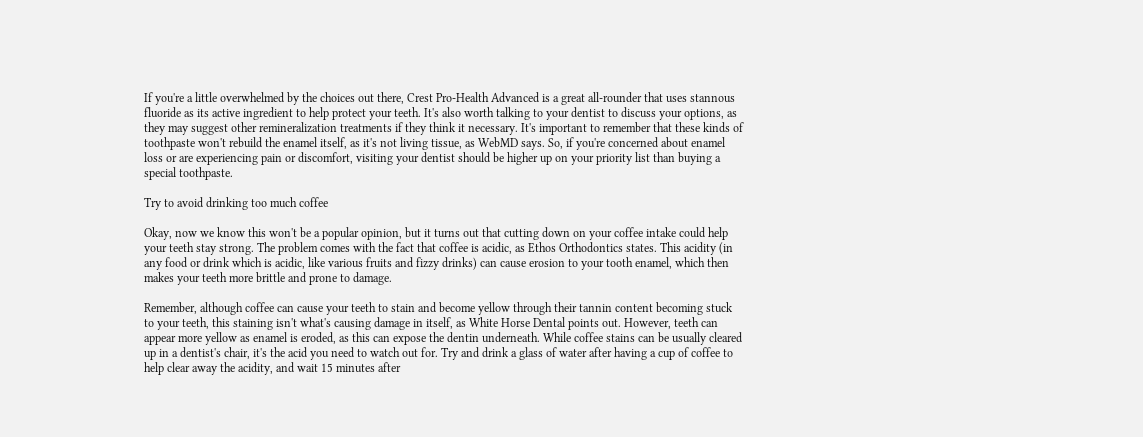If you're a little overwhelmed by the choices out there, Crest Pro-Health Advanced is a great all-rounder that uses stannous fluoride as its active ingredient to help protect your teeth. It's also worth talking to your dentist to discuss your options, as they may suggest other remineralization treatments if they think it necessary. It's important to remember that these kinds of toothpaste won't rebuild the enamel itself, as it's not living tissue, as WebMD says. So, if you're concerned about enamel loss or are experiencing pain or discomfort, visiting your dentist should be higher up on your priority list than buying a special toothpaste.

Try to avoid drinking too much coffee

Okay, now we know this won't be a popular opinion, but it turns out that cutting down on your coffee intake could help your teeth stay strong. The problem comes with the fact that coffee is acidic, as Ethos Orthodontics states. This acidity (in any food or drink which is acidic, like various fruits and fizzy drinks) can cause erosion to your tooth enamel, which then makes your teeth more brittle and prone to damage.

Remember, although coffee can cause your teeth to stain and become yellow through their tannin content becoming stuck to your teeth, this staining isn't what's causing damage in itself, as White Horse Dental points out. However, teeth can appear more yellow as enamel is eroded, as this can expose the dentin underneath. While coffee stains can be usually cleared up in a dentist's chair, it's the acid you need to watch out for. Try and drink a glass of water after having a cup of coffee to help clear away the acidity, and wait 15 minutes after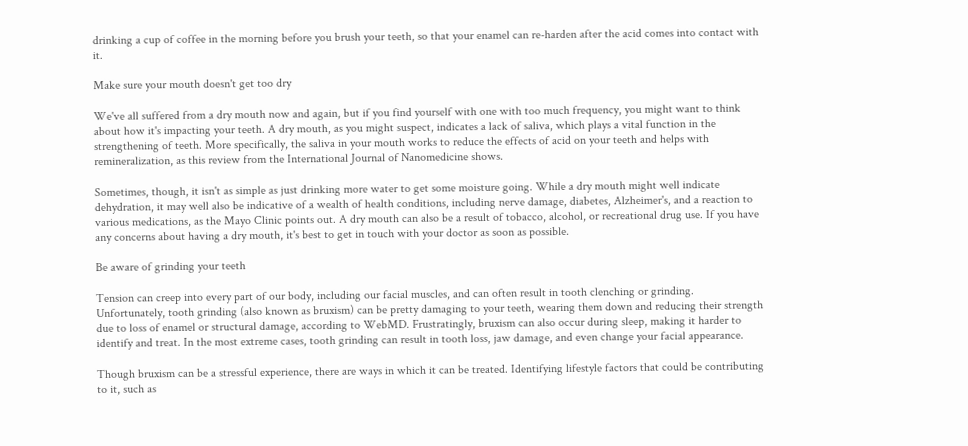drinking a cup of coffee in the morning before you brush your teeth, so that your enamel can re-harden after the acid comes into contact with it.

Make sure your mouth doesn't get too dry

We've all suffered from a dry mouth now and again, but if you find yourself with one with too much frequency, you might want to think about how it's impacting your teeth. A dry mouth, as you might suspect, indicates a lack of saliva, which plays a vital function in the strengthening of teeth. More specifically, the saliva in your mouth works to reduce the effects of acid on your teeth and helps with remineralization, as this review from the International Journal of Nanomedicine shows.

Sometimes, though, it isn't as simple as just drinking more water to get some moisture going. While a dry mouth might well indicate dehydration, it may well also be indicative of a wealth of health conditions, including nerve damage, diabetes, Alzheimer's, and a reaction to various medications, as the Mayo Clinic points out. A dry mouth can also be a result of tobacco, alcohol, or recreational drug use. If you have any concerns about having a dry mouth, it's best to get in touch with your doctor as soon as possible.

Be aware of grinding your teeth

Tension can creep into every part of our body, including our facial muscles, and can often result in tooth clenching or grinding. Unfortunately, tooth grinding (also known as bruxism) can be pretty damaging to your teeth, wearing them down and reducing their strength due to loss of enamel or structural damage, according to WebMD. Frustratingly, bruxism can also occur during sleep, making it harder to identify and treat. In the most extreme cases, tooth grinding can result in tooth loss, jaw damage, and even change your facial appearance.

Though bruxism can be a stressful experience, there are ways in which it can be treated. Identifying lifestyle factors that could be contributing to it, such as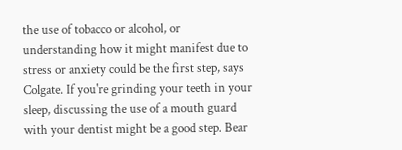the use of tobacco or alcohol, or understanding how it might manifest due to stress or anxiety could be the first step, says Colgate. If you're grinding your teeth in your sleep, discussing the use of a mouth guard with your dentist might be a good step. Bear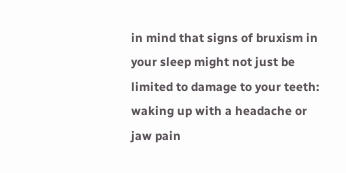in mind that signs of bruxism in your sleep might not just be limited to damage to your teeth: waking up with a headache or jaw pain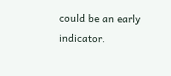could be an early indicator.